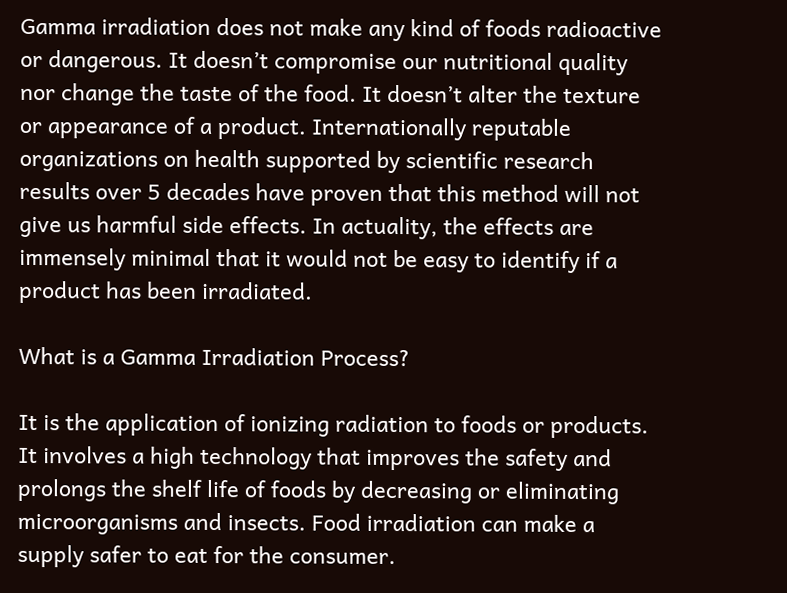Gamma irradiation does not make any kind of foods radioactive or dangerous. It doesn’t compromise our nutritional quality nor change the taste of the food. It doesn’t alter the texture or appearance of a product. Internationally reputable organizations on health supported by scientific research results over 5 decades have proven that this method will not give us harmful side effects. In actuality, the effects are immensely minimal that it would not be easy to identify if a product has been irradiated.

What is a Gamma Irradiation Process?

It is the application of ionizing radiation to foods or products. It involves a high technology that improves the safety and prolongs the shelf life of foods by decreasing or eliminating microorganisms and insects. Food irradiation can make a supply safer to eat for the consumer.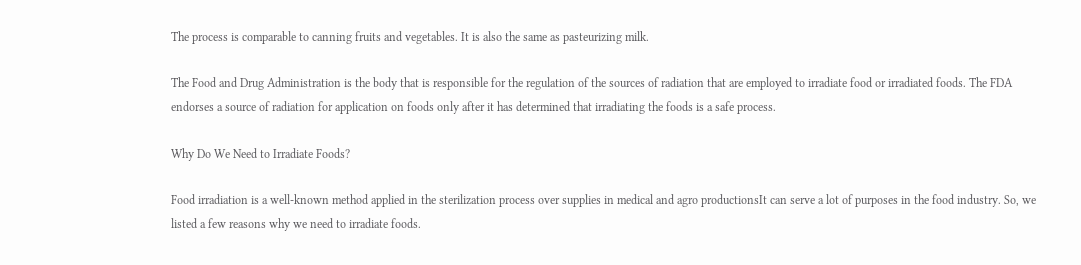The process is comparable to canning fruits and vegetables. It is also the same as pasteurizing milk.

The Food and Drug Administration is the body that is responsible for the regulation of the sources of radiation that are employed to irradiate food or irradiated foods. The FDA endorses a source of radiation for application on foods only after it has determined that irradiating the foods is a safe process.

Why Do We Need to Irradiate Foods?

Food irradiation is a well-known method applied in the sterilization process over supplies in medical and agro productionsIt can serve a lot of purposes in the food industry. So, we listed a few reasons why we need to irradiate foods.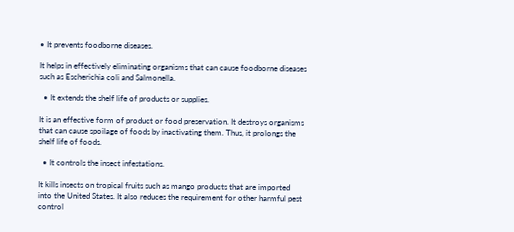• It prevents foodborne diseases.

It helps in effectively eliminating organisms that can cause foodborne diseases such as Escherichia coli and Salmonella.

  • It extends the shelf life of products or supplies.

It is an effective form of product or food preservation. It destroys organisms that can cause spoilage of foods by inactivating them. Thus, it prolongs the shelf life of foods.

  • It controls the insect infestations.

It kills insects on tropical fruits such as mango products that are imported into the United States. It also reduces the requirement for other harmful pest control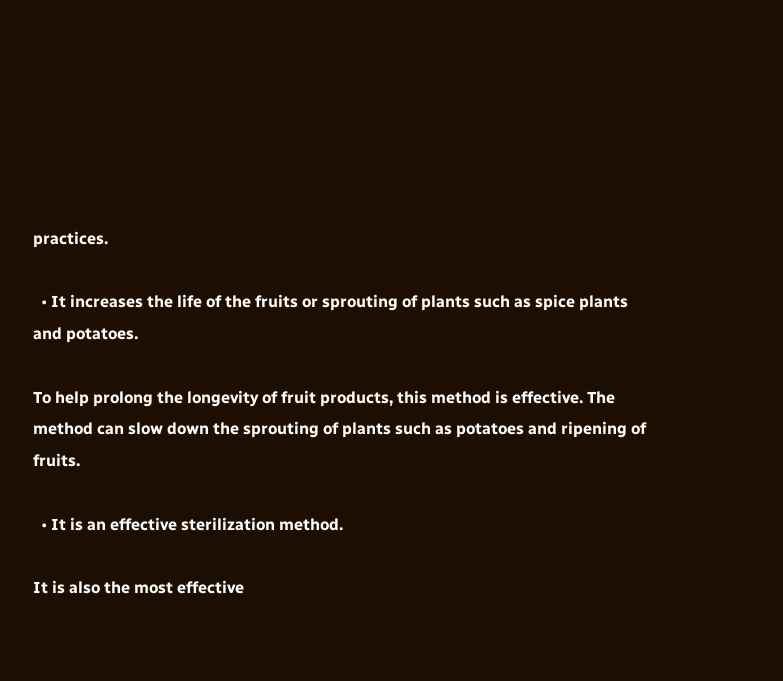practices.

  • It increases the life of the fruits or sprouting of plants such as spice plants and potatoes.

To help prolong the longevity of fruit products, this method is effective. The method can slow down the sprouting of plants such as potatoes and ripening of fruits.

  • It is an effective sterilization method.

It is also the most effective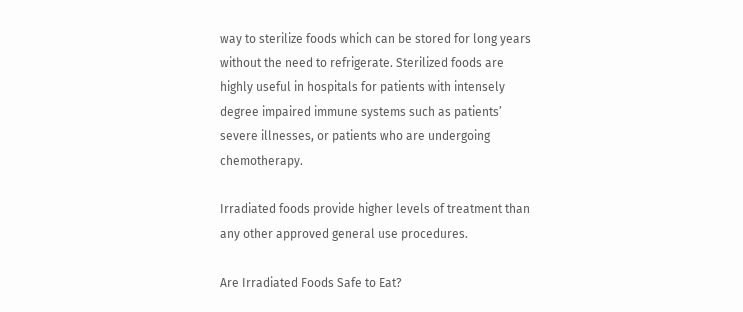way to sterilize foods which can be stored for long years without the need to refrigerate. Sterilized foods are highly useful in hospitals for patients with intensely degree impaired immune systems such as patients’ severe illnesses, or patients who are undergoing chemotherapy.

Irradiated foods provide higher levels of treatment than any other approved general use procedures.

Are Irradiated Foods Safe to Eat?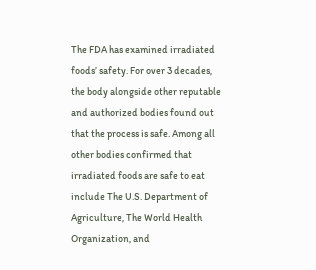The FDA has examined irradiated foods’ safety. For over 3 decades, the body alongside other reputable and authorized bodies found out that the process is safe. Among all other bodies confirmed that irradiated foods are safe to eat include The U.S. Department of Agriculture, The World Health Organization, and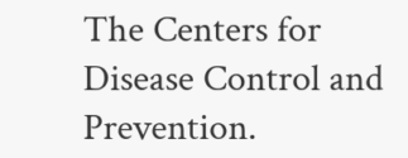The Centers for Disease Control and Prevention.